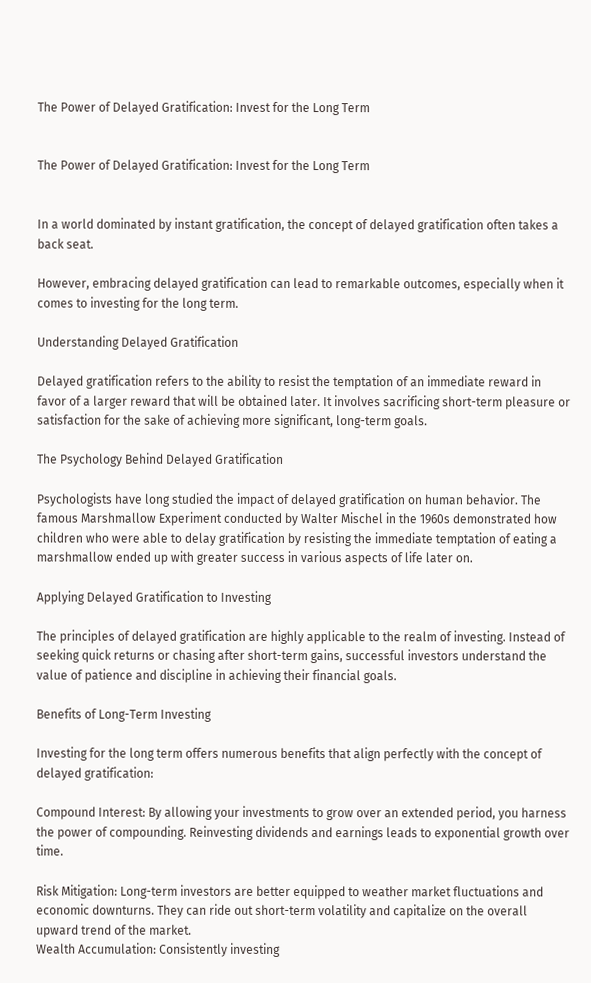The Power of Delayed Gratification: Invest for the Long Term


The Power of Delayed Gratification: Invest for the Long Term


In a world dominated by instant gratification, the concept of delayed gratification often takes a back seat.

However, embracing delayed gratification can lead to remarkable outcomes, especially when it comes to investing for the long term.

Understanding Delayed Gratification

Delayed gratification refers to the ability to resist the temptation of an immediate reward in favor of a larger reward that will be obtained later. It involves sacrificing short-term pleasure or satisfaction for the sake of achieving more significant, long-term goals.

The Psychology Behind Delayed Gratification

Psychologists have long studied the impact of delayed gratification on human behavior. The famous Marshmallow Experiment conducted by Walter Mischel in the 1960s demonstrated how children who were able to delay gratification by resisting the immediate temptation of eating a marshmallow ended up with greater success in various aspects of life later on.

Applying Delayed Gratification to Investing

The principles of delayed gratification are highly applicable to the realm of investing. Instead of seeking quick returns or chasing after short-term gains, successful investors understand the value of patience and discipline in achieving their financial goals.

Benefits of Long-Term Investing

Investing for the long term offers numerous benefits that align perfectly with the concept of delayed gratification:

Compound Interest: By allowing your investments to grow over an extended period, you harness the power of compounding. Reinvesting dividends and earnings leads to exponential growth over time.

Risk Mitigation: Long-term investors are better equipped to weather market fluctuations and economic downturns. They can ride out short-term volatility and capitalize on the overall upward trend of the market.
Wealth Accumulation: Consistently investing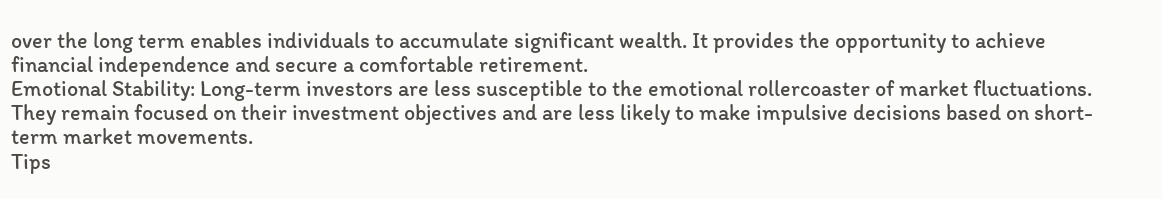over the long term enables individuals to accumulate significant wealth. It provides the opportunity to achieve financial independence and secure a comfortable retirement.
Emotional Stability: Long-term investors are less susceptible to the emotional rollercoaster of market fluctuations. They remain focused on their investment objectives and are less likely to make impulsive decisions based on short-term market movements.
Tips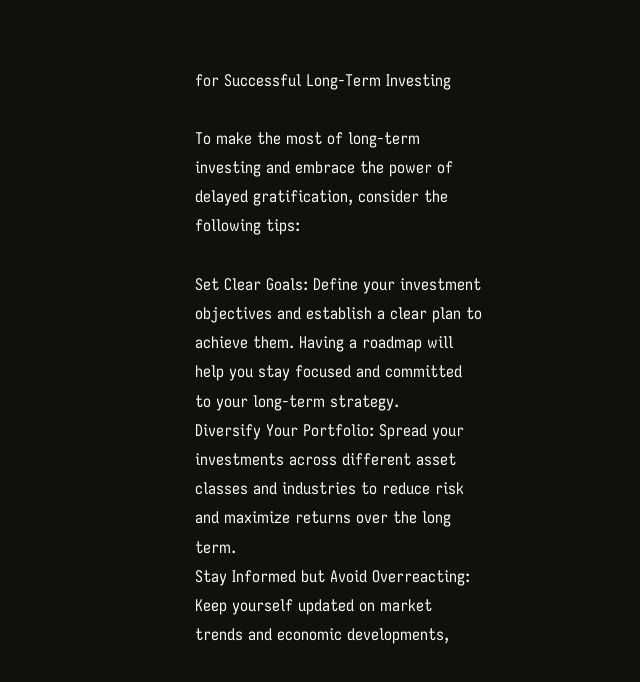for Successful Long-Term Investing

To make the most of long-term investing and embrace the power of delayed gratification, consider the following tips:

Set Clear Goals: Define your investment objectives and establish a clear plan to achieve them. Having a roadmap will help you stay focused and committed to your long-term strategy.
Diversify Your Portfolio: Spread your investments across different asset classes and industries to reduce risk and maximize returns over the long term.
Stay Informed but Avoid Overreacting: Keep yourself updated on market trends and economic developments,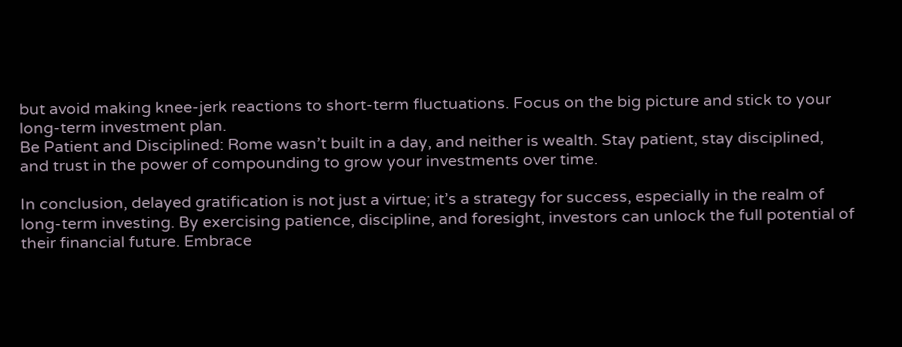but avoid making knee-jerk reactions to short-term fluctuations. Focus on the big picture and stick to your long-term investment plan.
Be Patient and Disciplined: Rome wasn’t built in a day, and neither is wealth. Stay patient, stay disciplined, and trust in the power of compounding to grow your investments over time.

In conclusion, delayed gratification is not just a virtue; it’s a strategy for success, especially in the realm of long-term investing. By exercising patience, discipline, and foresight, investors can unlock the full potential of their financial future. Embrace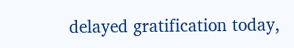delayed gratification today,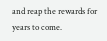and reap the rewards for years to come.